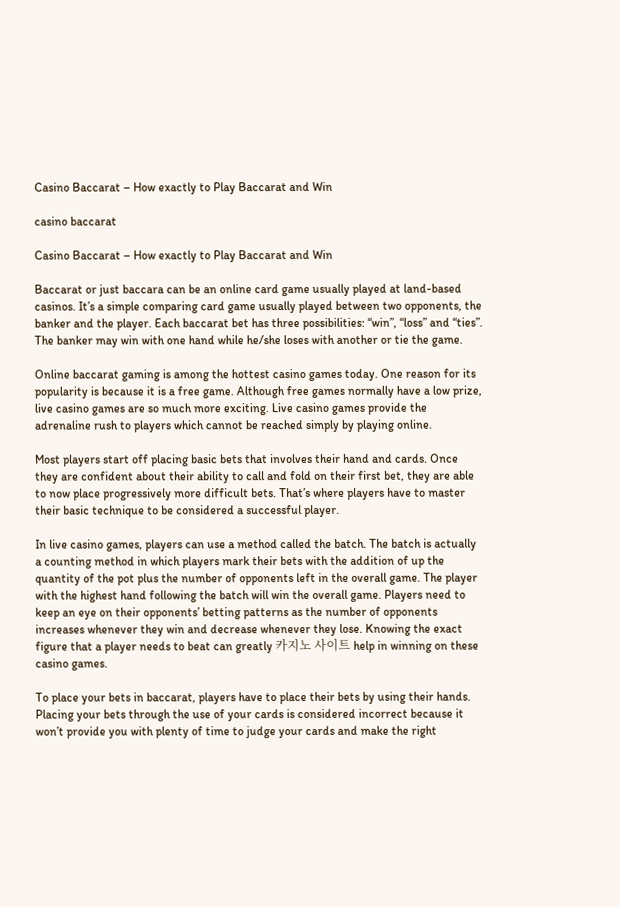Casino Baccarat – How exactly to Play Baccarat and Win

casino baccarat

Casino Baccarat – How exactly to Play Baccarat and Win

Baccarat or just baccara can be an online card game usually played at land-based casinos. It’s a simple comparing card game usually played between two opponents, the banker and the player. Each baccarat bet has three possibilities: “win”, “loss” and “ties”. The banker may win with one hand while he/she loses with another or tie the game.

Online baccarat gaming is among the hottest casino games today. One reason for its popularity is because it is a free game. Although free games normally have a low prize, live casino games are so much more exciting. Live casino games provide the adrenaline rush to players which cannot be reached simply by playing online.

Most players start off placing basic bets that involves their hand and cards. Once they are confident about their ability to call and fold on their first bet, they are able to now place progressively more difficult bets. That’s where players have to master their basic technique to be considered a successful player.

In live casino games, players can use a method called the batch. The batch is actually a counting method in which players mark their bets with the addition of up the quantity of the pot plus the number of opponents left in the overall game. The player with the highest hand following the batch will win the overall game. Players need to keep an eye on their opponents’ betting patterns as the number of opponents increases whenever they win and decrease whenever they lose. Knowing the exact figure that a player needs to beat can greatly 카지노 사이트 help in winning on these casino games.

To place your bets in baccarat, players have to place their bets by using their hands. Placing your bets through the use of your cards is considered incorrect because it won’t provide you with plenty of time to judge your cards and make the right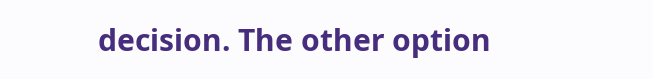decision. The other option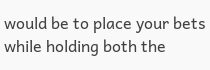would be to place your bets while holding both the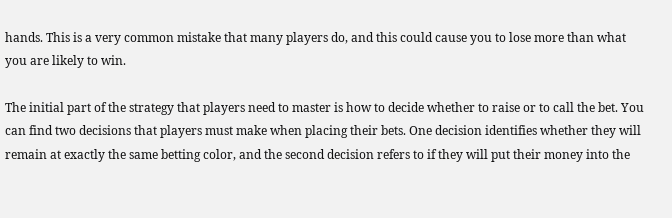hands. This is a very common mistake that many players do, and this could cause you to lose more than what you are likely to win.

The initial part of the strategy that players need to master is how to decide whether to raise or to call the bet. You can find two decisions that players must make when placing their bets. One decision identifies whether they will remain at exactly the same betting color, and the second decision refers to if they will put their money into the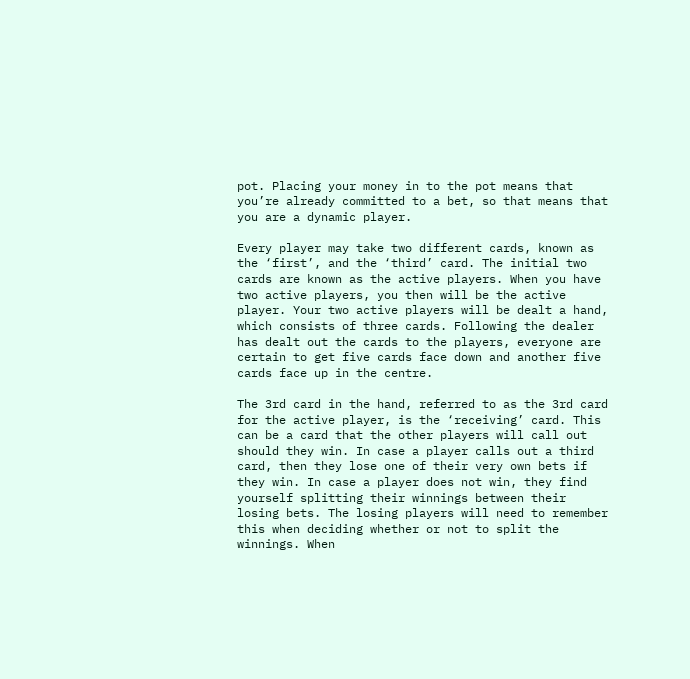pot. Placing your money in to the pot means that you’re already committed to a bet, so that means that you are a dynamic player.

Every player may take two different cards, known as the ‘first’, and the ‘third’ card. The initial two cards are known as the active players. When you have two active players, you then will be the active player. Your two active players will be dealt a hand, which consists of three cards. Following the dealer has dealt out the cards to the players, everyone are certain to get five cards face down and another five cards face up in the centre.

The 3rd card in the hand, referred to as the 3rd card for the active player, is the ‘receiving’ card. This can be a card that the other players will call out should they win. In case a player calls out a third card, then they lose one of their very own bets if they win. In case a player does not win, they find yourself splitting their winnings between their losing bets. The losing players will need to remember this when deciding whether or not to split the winnings. When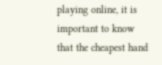playing online, it is important to know that the cheapest hand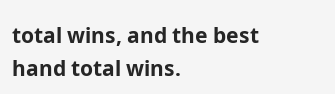total wins, and the best hand total wins.